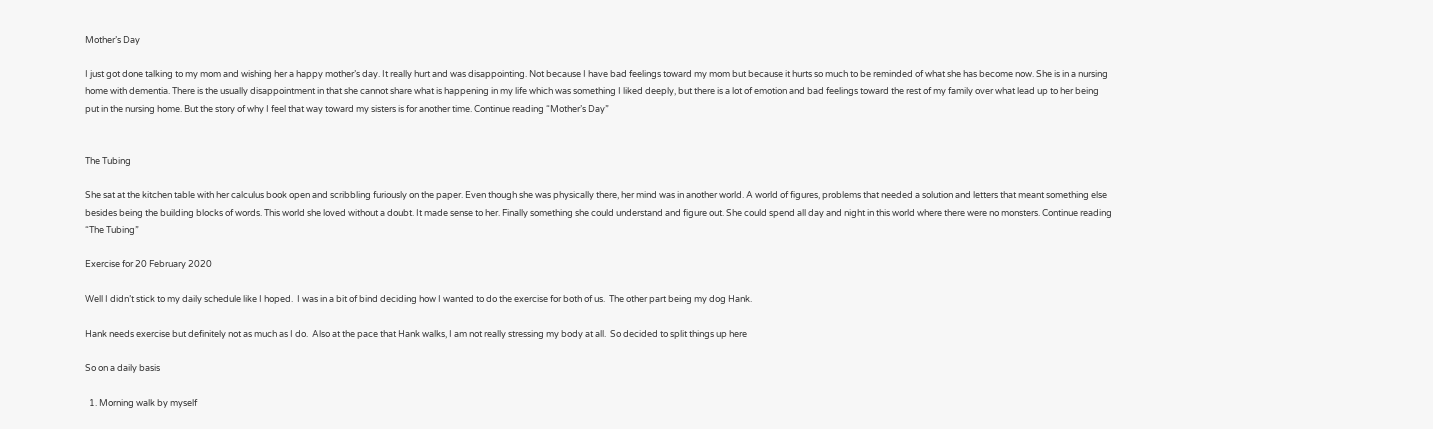Mother’s Day

I just got done talking to my mom and wishing her a happy mother’s day. It really hurt and was disappointing. Not because I have bad feelings toward my mom but because it hurts so much to be reminded of what she has become now. She is in a nursing home with dementia. There is the usually disappointment in that she cannot share what is happening in my life which was something I liked deeply, but there is a lot of emotion and bad feelings toward the rest of my family over what lead up to her being put in the nursing home. But the story of why I feel that way toward my sisters is for another time. Continue reading “Mother’s Day”


The Tubing

She sat at the kitchen table with her calculus book open and scribbling furiously on the paper. Even though she was physically there, her mind was in another world. A world of figures, problems that needed a solution and letters that meant something else besides being the building blocks of words. This world she loved without a doubt. It made sense to her. Finally something she could understand and figure out. She could spend all day and night in this world where there were no monsters. Continue reading “The Tubing”

Exercise for 20 February 2020

Well I didn’t stick to my daily schedule like I hoped.  I was in a bit of bind deciding how I wanted to do the exercise for both of us.  The other part being my dog Hank.

Hank needs exercise but definitely not as much as I do.  Also at the pace that Hank walks, I am not really stressing my body at all.  So decided to split things up here

So on a daily basis

  1. Morning walk by myself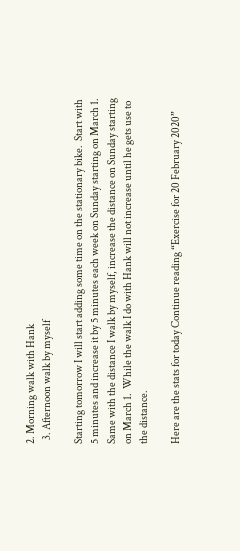2. Morning walk with Hank
  3. Afternoon walk by myself

Starting tomorrow I will start adding some time on the stationary bike.  Start with 5 minutes and increase it by 5 minutes each week on Sunday starting on March 1.  Same with the distance I walk by myself, increase the distance on Sunday starting on March 1.  While the walk I do with Hank will not increase until he gets use to the distance.

Here are the stats for today Continue reading “Exercise for 20 February 2020”